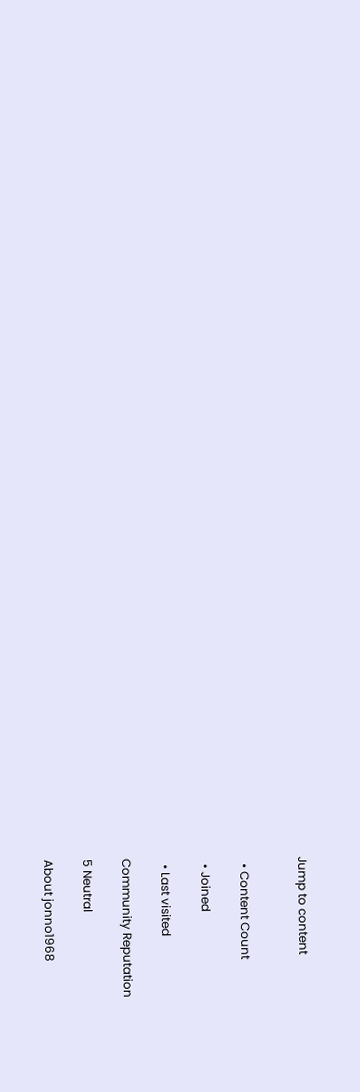Jump to content


  • Content Count

  • Joined

  • Last visited

Community Reputation

5 Neutral

About jonno1968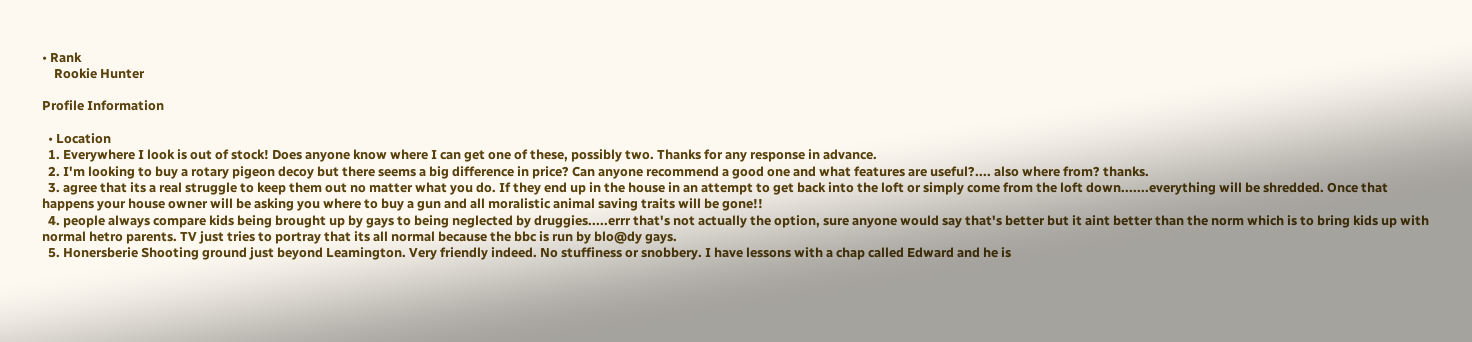• Rank
    Rookie Hunter

Profile Information

  • Location
  1. Everywhere I look is out of stock! Does anyone know where I can get one of these, possibly two. Thanks for any response in advance.
  2. I'm looking to buy a rotary pigeon decoy but there seems a big difference in price? Can anyone recommend a good one and what features are useful?.... also where from? thanks.
  3. agree that its a real struggle to keep them out no matter what you do. If they end up in the house in an attempt to get back into the loft or simply come from the loft down.......everything will be shredded. Once that happens your house owner will be asking you where to buy a gun and all moralistic animal saving traits will be gone!!
  4. people always compare kids being brought up by gays to being neglected by druggies.....errr that's not actually the option, sure anyone would say that's better but it aint better than the norm which is to bring kids up with normal hetro parents. TV just tries to portray that its all normal because the bbc is run by blo@dy gays.
  5. Honersberie Shooting ground just beyond Leamington. Very friendly indeed. No stuffiness or snobbery. I have lessons with a chap called Edward and he is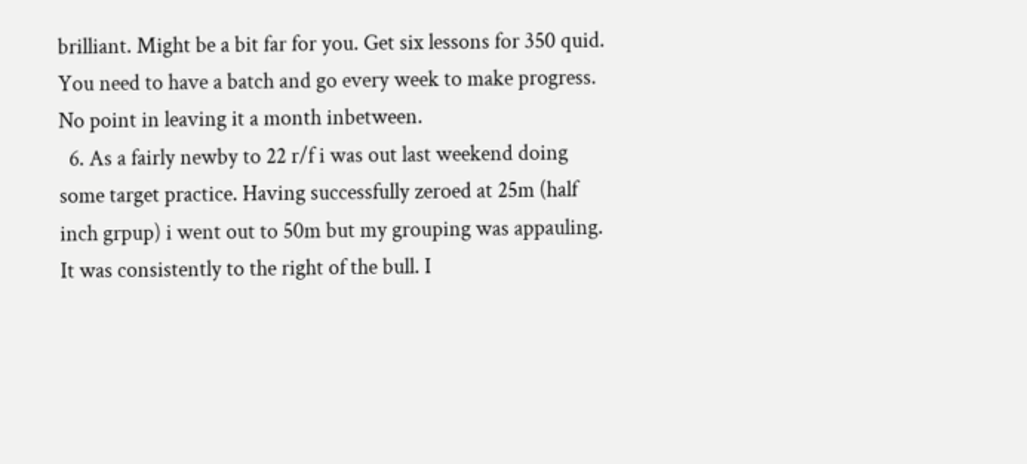brilliant. Might be a bit far for you. Get six lessons for 350 quid. You need to have a batch and go every week to make progress. No point in leaving it a month inbetween.
  6. As a fairly newby to 22 r/f i was out last weekend doing some target practice. Having successfully zeroed at 25m (half inch grpup) i went out to 50m but my grouping was appauling. It was consistently to the right of the bull. I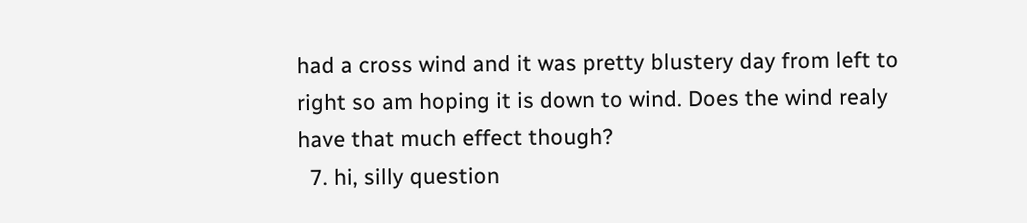had a cross wind and it was pretty blustery day from left to right so am hoping it is down to wind. Does the wind realy have that much effect though?
  7. hi, silly question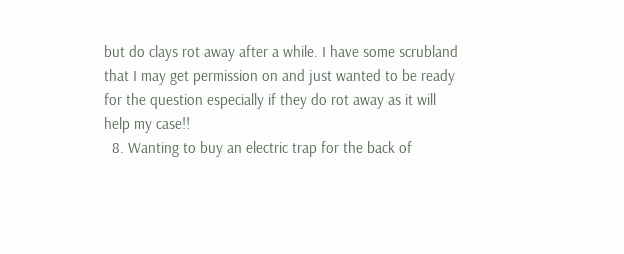but do clays rot away after a while. I have some scrubland that I may get permission on and just wanted to be ready for the question especially if they do rot away as it will help my case!!
  8. Wanting to buy an electric trap for the back of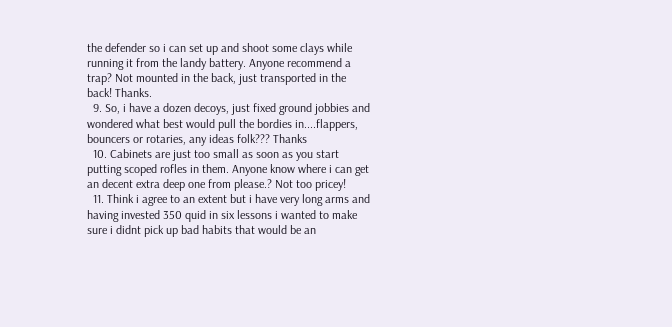the defender so i can set up and shoot some clays while running it from the landy battery. Anyone recommend a trap? Not mounted in the back, just transported in the back! Thanks.
  9. So, i have a dozen decoys, just fixed ground jobbies and wondered what best would pull the bordies in....flappers, bouncers or rotaries, any ideas folk??? Thanks
  10. Cabinets are just too small as soon as you start putting scoped rofles in them. Anyone know where i can get an decent extra deep one from please.? Not too pricey!
  11. Think i agree to an extent but i have very long arms and having invested 350 quid in six lessons i wanted to make sure i didnt pick up bad habits that would be an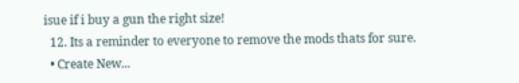isue if i buy a gun the right size!
  12. Its a reminder to everyone to remove the mods thats for sure.
  • Create New...